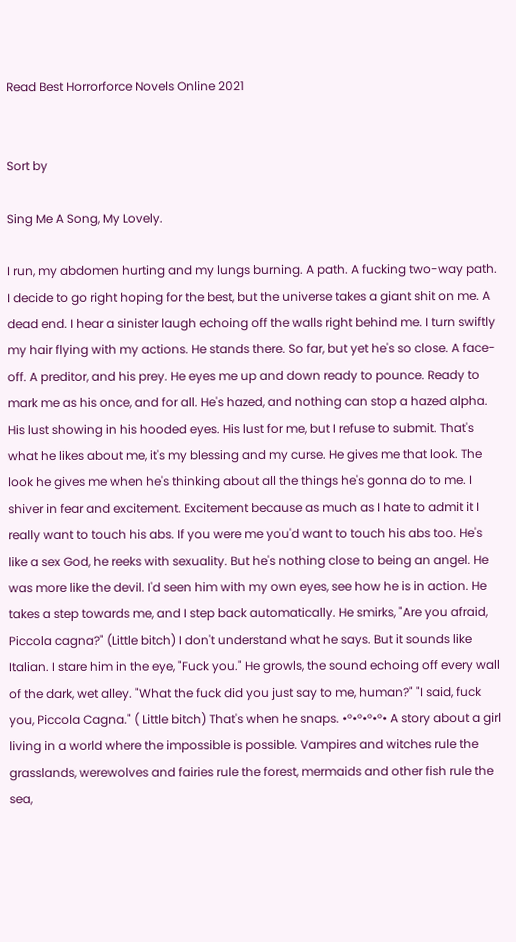Read Best Horrorforce Novels Online 2021


Sort by

Sing Me A Song, My Lovely.

I run, my abdomen hurting and my lungs burning. A path. A fucking two-way path. I decide to go right hoping for the best, but the universe takes a giant shit on me. A dead end. I hear a sinister laugh echoing off the walls right behind me. I turn swiftly my hair flying with my actions. He stands there. So far, but yet he's so close. A face-off. A preditor, and his prey. He eyes me up and down ready to pounce. Ready to mark me as his once, and for all. He's hazed, and nothing can stop a hazed alpha. His lust showing in his hooded eyes. His lust for me, but I refuse to submit. That's what he likes about me, it's my blessing and my curse. He gives me that look. The look he gives me when he's thinking about all the things he's gonna do to me. I shiver in fear and excitement. Excitement because as much as I hate to admit it I really want to touch his abs. If you were me you'd want to touch his abs too. He's like a sex God, he reeks with sexuality. But he's nothing close to being an angel. He was more like the devil. I'd seen him with my own eyes, see how he is in action. He takes a step towards me, and I step back automatically. He smirks, "Are you afraid, Piccola cagna?" (Little bitch) I don't understand what he says. But it sounds like Italian. I stare him in the eye, "Fuck you." He growls, the sound echoing off every wall of the dark, wet alley. "What the fuck did you just say to me, human?" "I said, fuck you, Piccola Cagna." ( Little bitch) That's when he snaps. •°•°•°•°• A story about a girl living in a world where the impossible is possible. Vampires and witches rule the grasslands, werewolves and fairies rule the forest, mermaids and other fish rule the sea,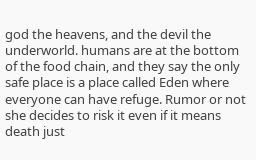god the heavens, and the devil the underworld. humans are at the bottom of the food chain, and they say the only safe place is a place called Eden where everyone can have refuge. Rumor or not she decides to risk it even if it means death just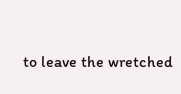to leave the wretched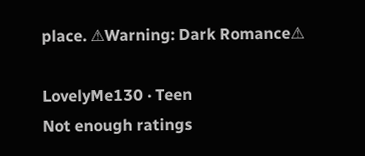place. ⚠Warning: Dark Romance⚠

LovelyMe130 · Teen
Not enough ratings